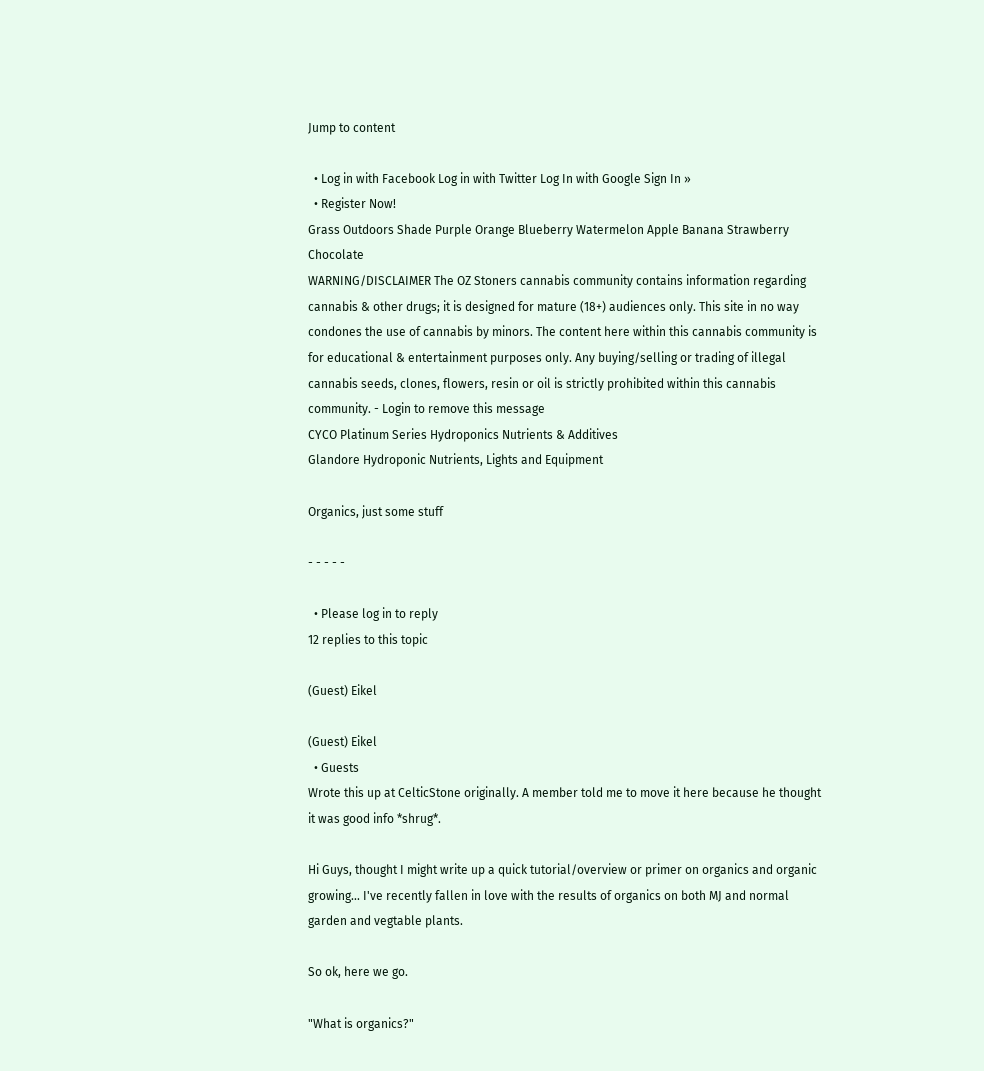Jump to content

  • Log in with Facebook Log in with Twitter Log In with Google Sign In »
  • Register Now!
Grass Outdoors Shade Purple Orange Blueberry Watermelon Apple Banana Strawberry Chocolate
WARNING/DISCLAIMER The OZ Stoners cannabis community contains information regarding cannabis & other drugs; it is designed for mature (18+) audiences only. This site in no way condones the use of cannabis by minors. The content here within this cannabis community is for educational & entertainment purposes only. Any buying/selling or trading of illegal cannabis seeds, clones, flowers, resin or oil is strictly prohibited within this cannabis community. - Login to remove this message
CYCO Platinum Series Hydroponics Nutrients & Additives
Glandore Hydroponic Nutrients, Lights and Equipment

Organics, just some stuff

- - - - -

  • Please log in to reply
12 replies to this topic

(Guest) Eikel

(Guest) Eikel
  • Guests
Wrote this up at CelticStone originally. A member told me to move it here because he thought it was good info *shrug*.

Hi Guys, thought I might write up a quick tutorial/overview or primer on organics and organic growing... I've recently fallen in love with the results of organics on both MJ and normal garden and vegtable plants.

So ok, here we go.

"What is organics?"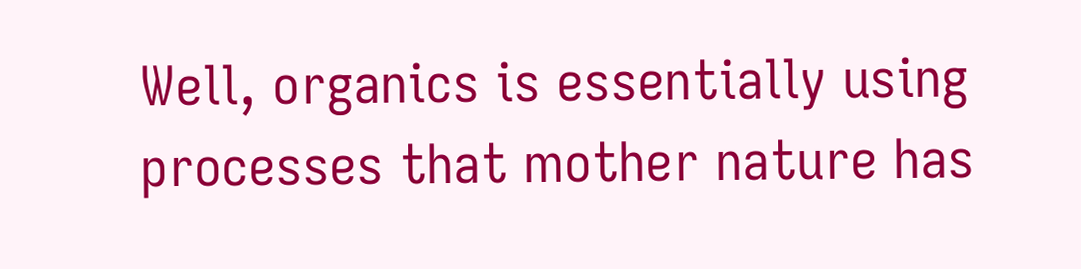Well, organics is essentially using processes that mother nature has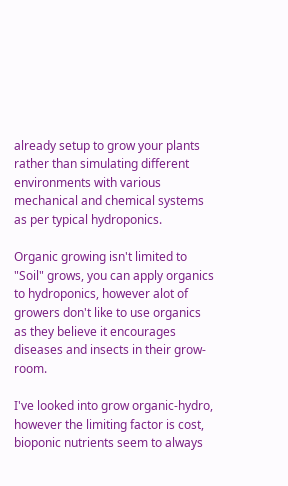already setup to grow your plants rather than simulating different environments with various mechanical and chemical systems as per typical hydroponics.

Organic growing isn't limited to "Soil" grows, you can apply organics to hydroponics, however alot of growers don't like to use organics as they believe it encourages diseases and insects in their grow-room.

I've looked into grow organic-hydro, however the limiting factor is cost, bioponic nutrients seem to always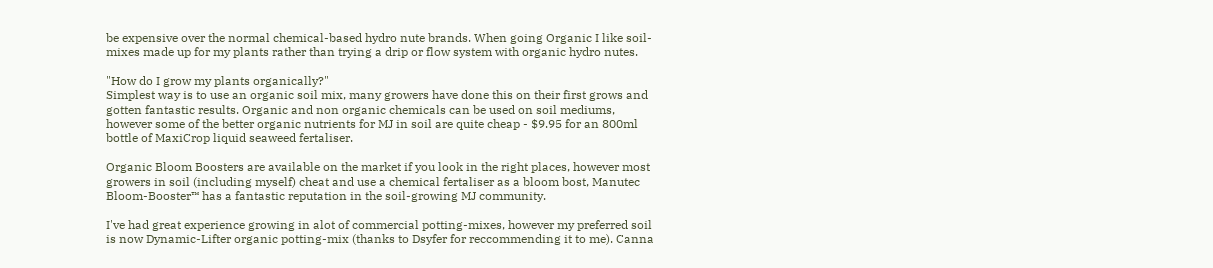be expensive over the normal chemical-based hydro nute brands. When going Organic I like soil-mixes made up for my plants rather than trying a drip or flow system with organic hydro nutes.

"How do I grow my plants organically?"
Simplest way is to use an organic soil mix, many growers have done this on their first grows and gotten fantastic results. Organic and non organic chemicals can be used on soil mediums, however some of the better organic nutrients for MJ in soil are quite cheap - $9.95 for an 800ml bottle of MaxiCrop liquid seaweed fertaliser.

Organic Bloom Boosters are available on the market if you look in the right places, however most growers in soil (including myself) cheat and use a chemical fertaliser as a bloom bost, Manutec Bloom-Booster™ has a fantastic reputation in the soil-growing MJ community.

I've had great experience growing in alot of commercial potting-mixes, however my preferred soil is now Dynamic-Lifter organic potting-mix (thanks to Dsyfer for reccommending it to me). Canna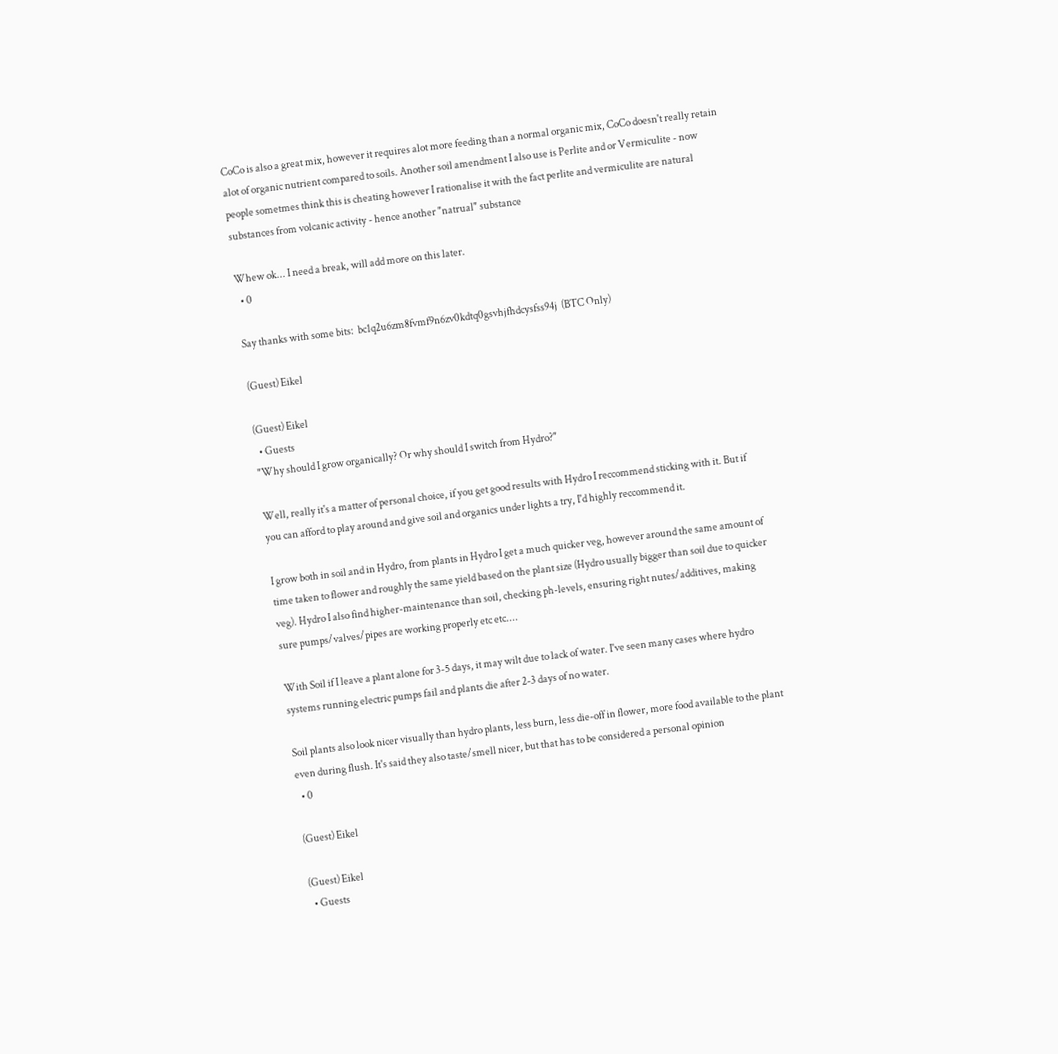CoCo is also a great mix, however it requires alot more feeding than a normal organic mix, CoCo doesn't really retain alot of organic nutrient compared to soils. Another soil amendment I also use is Perlite and or Vermiculite - now people sometmes think this is cheating however I rationalise it with the fact perlite and vermiculite are natural substances from volcanic activity - hence another "natrual" substance

Whew ok... I need a break, will add more on this later.
  • 0

Say thanks with some bits:  bc1q2u6zm8fvmf9n6zv0kdtq0gsvhjfhdcysfss94j  (BTC Only)

(Guest) Eikel

(Guest) Eikel
  • Guests
"Why should I grow organically? Or why should I switch from Hydro?"

Well, really it's a matter of personal choice, if you get good results with Hydro I reccommend sticking with it. But if you can afford to play around and give soil and organics under lights a try, I'd highly reccommend it.

I grow both in soil and in Hydro, from plants in Hydro I get a much quicker veg, however around the same amount of time taken to flower and roughly the same yield based on the plant size (Hydro usually bigger than soil due to quicker veg). Hydro I also find higher-maintenance than soil, checking ph-levels, ensuring right nutes/additives, making sure pumps/valves/pipes are working properly etc etc....

With Soil if I leave a plant alone for 3-5 days, it may wilt due to lack of water. I've seen many cases where hydro systems running electric pumps fail and plants die after 2-3 days of no water.

Soil plants also look nicer visually than hydro plants, less burn, less die-off in flower, more food available to the plant even during flush. It's said they also taste/smell nicer, but that has to be considered a personal opinion
  • 0

(Guest) Eikel

(Guest) Eikel
  • Guests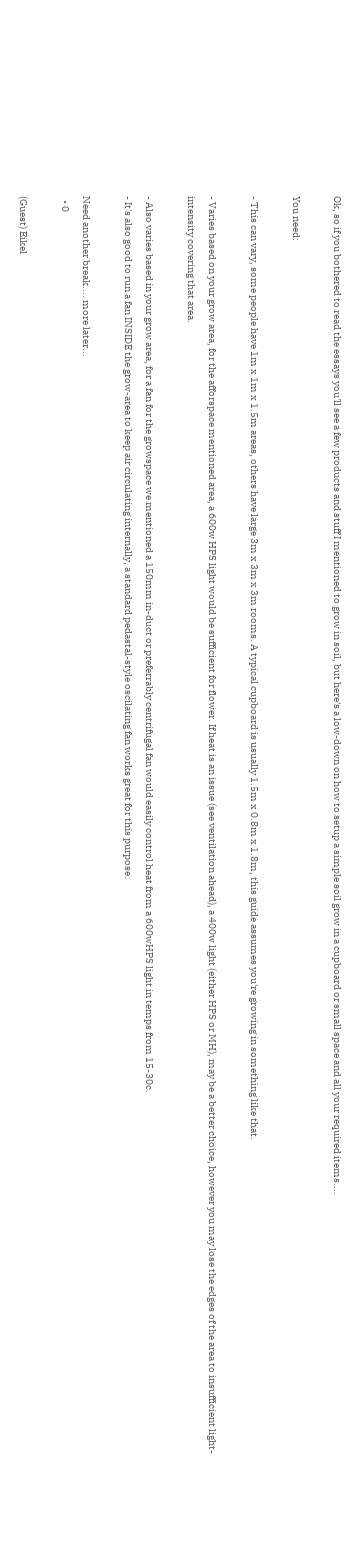Ok, so if you bothered to read the essays you'll see a few products and stuff I mentioned to grow in soil, but here's a low-down on how to setup a simple soil grow in a cupboard or small space and all your required items....

You need:

- This can vary, some people have 1m x 1m x 1.5m areas, others have large 3m x 3m x 3m rooms. A typical cupboard is usually 1.5m x 0.8m x 1.8m, this guide assumes you're growing in something like that.

- Varies based on your grow area, for the afforspace mentioned area, a 600w HPS light would be sufficient for flower. If heat is an issue (see ventilation ahead), a 400w light (either HPS or MH), may be a better choice, however you may lose the edges of the area to insufficient light-intensity covering that area.

- Also varies based in your grow area, for a fan for the growspace we mentioned a 150mm in-duct or preferrably centrifugal fan would easily control heat from a 600wHPS light in temps from 15-30c.
- It's also good to run a fan INSIDE the grow-area to keep air circulating internally, a standard pedastal-style oscilating fan works great for this purpose.

Need another break.... more later...
  • 0

(Guest) Eikel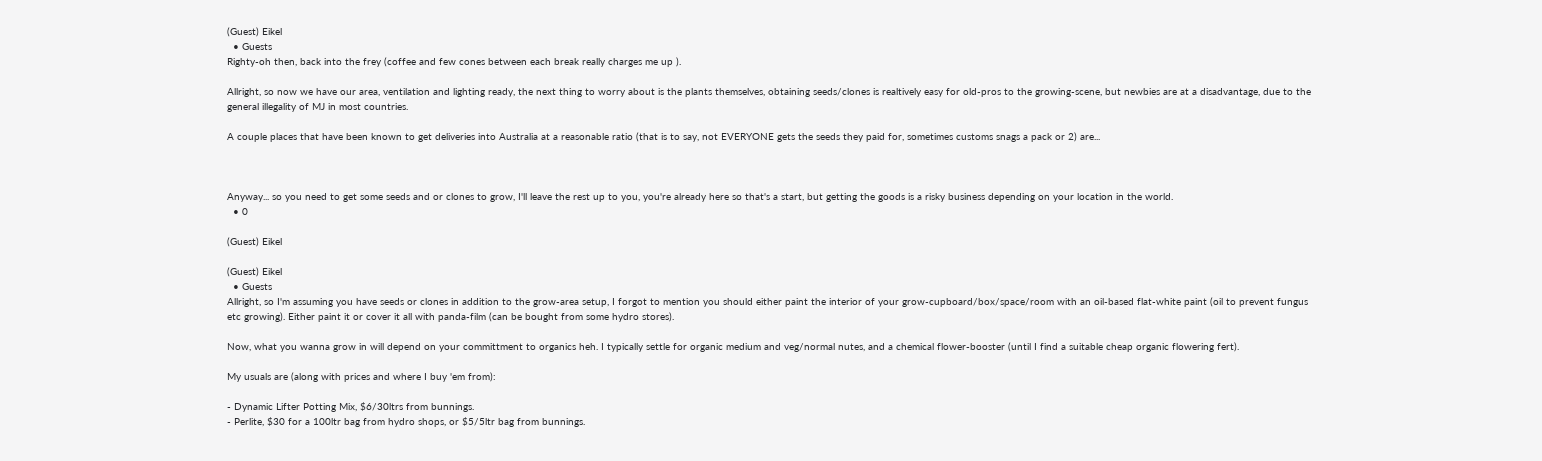(Guest) Eikel
  • Guests
Righty-oh then, back into the frey (coffee and few cones between each break really charges me up ).

Allright, so now we have our area, ventilation and lighting ready, the next thing to worry about is the plants themselves, obtaining seeds/clones is realtively easy for old-pros to the growing-scene, but newbies are at a disadvantage, due to the general illegality of MJ in most countries.

A couple places that have been known to get deliveries into Australia at a reasonable ratio (that is to say, not EVERYONE gets the seeds they paid for, sometimes customs snags a pack or 2) are...



Anyway... so you need to get some seeds and or clones to grow, I'll leave the rest up to you, you're already here so that's a start, but getting the goods is a risky business depending on your location in the world.
  • 0

(Guest) Eikel

(Guest) Eikel
  • Guests
Allright, so I'm assuming you have seeds or clones in addition to the grow-area setup, I forgot to mention you should either paint the interior of your grow-cupboard/box/space/room with an oil-based flat-white paint (oil to prevent fungus etc growing). Either paint it or cover it all with panda-film (can be bought from some hydro stores).

Now, what you wanna grow in will depend on your committment to organics heh. I typically settle for organic medium and veg/normal nutes, and a chemical flower-booster (until I find a suitable cheap organic flowering fert).

My usuals are (along with prices and where I buy 'em from):

- Dynamic Lifter Potting Mix, $6/30ltrs from bunnings.
- Perlite, $30 for a 100ltr bag from hydro shops, or $5/5ltr bag from bunnings.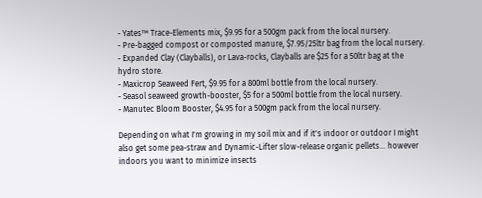- Yates™ Trace-Elements mix, $9.95 for a 500gm pack from the local nursery.
- Pre-bagged compost or composted manure, $7.95/25ltr bag from the local nursery.
- Expanded Clay (Clayballs), or Lava-rocks, Clayballs are $25 for a 50ltr bag at the hydro store.
- Maxicrop Seaweed Fert, $9.95 for a 800ml bottle from the local nursery.
- Seasol seaweed growth-booster, $5 for a 500ml bottle from the local nursery.
- Manutec Bloom Booster, $4.95 for a 500gm pack from the local nursery.

Depending on what I'm growing in my soil mix and if it's indoor or outdoor I might also get some pea-straw and Dynamic-Lifter slow-release organic pellets... however indoors you want to minimize insects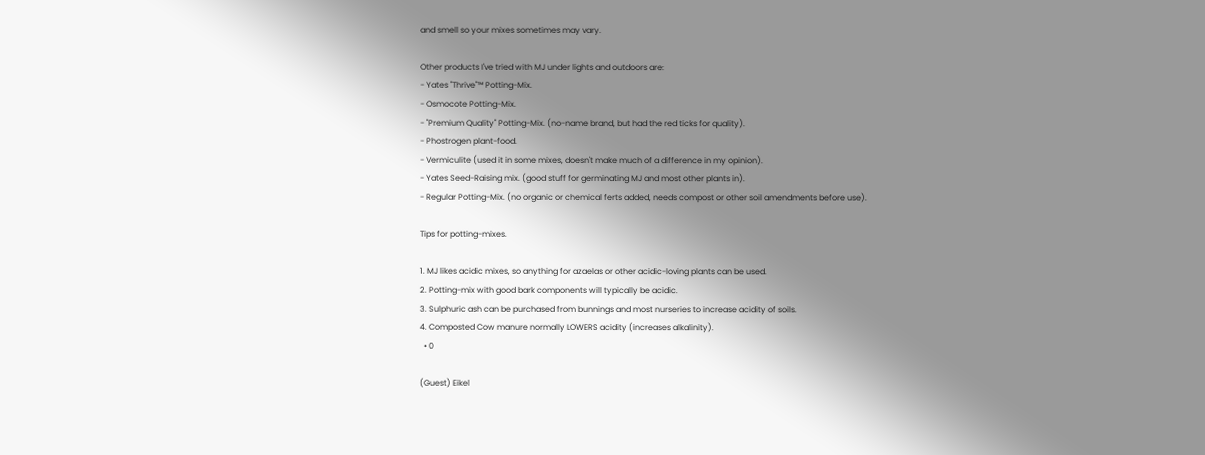and smell so your mixes sometimes may vary.

Other products I've tried with MJ under lights and outdoors are:
- Yates "Thrive"™ Potting-Mix.
- Osmocote Potting-Mix.
- "Premium Quality" Potting-Mix. (no-name brand, but had the red ticks for quality).
- Phostrogen plant-food.
- Vermiculite (used it in some mixes, doesn't make much of a difference in my opinion).
- Yates Seed-Raising mix. (good stuff for germinating MJ and most other plants in).
- Regular Potting-Mix. (no organic or chemical ferts added, needs compost or other soil amendments before use).

Tips for potting-mixes.

1. MJ likes acidic mixes, so anything for azaelas or other acidic-loving plants can be used.
2. Potting-mix with good bark components will typically be acidic.
3. Sulphuric ash can be purchased from bunnings and most nurseries to increase acidity of soils.
4. Composted Cow manure normally LOWERS acidity (increases alkalinity).
  • 0

(Guest) Eikel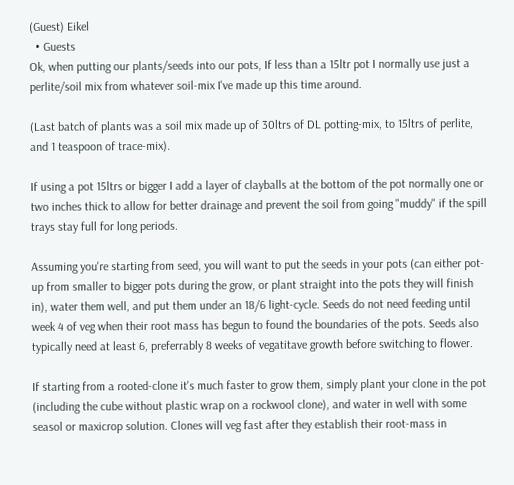(Guest) Eikel
  • Guests
Ok, when putting our plants/seeds into our pots, If less than a 15ltr pot I normally use just a perlite/soil mix from whatever soil-mix I've made up this time around.

(Last batch of plants was a soil mix made up of 30ltrs of DL potting-mix, to 15ltrs of perlite, and 1 teaspoon of trace-mix).

If using a pot 15ltrs or bigger I add a layer of clayballs at the bottom of the pot normally one or two inches thick to allow for better drainage and prevent the soil from going "muddy" if the spill trays stay full for long periods.

Assuming you're starting from seed, you will want to put the seeds in your pots (can either pot-up from smaller to bigger pots during the grow, or plant straight into the pots they will finish in), water them well, and put them under an 18/6 light-cycle. Seeds do not need feeding until week 4 of veg when their root mass has begun to found the boundaries of the pots. Seeds also typically need at least 6, preferrably 8 weeks of vegatitave growth before switching to flower.

If starting from a rooted-clone it's much faster to grow them, simply plant your clone in the pot (including the cube without plastic wrap on a rockwool clone), and water in well with some seasol or maxicrop solution. Clones will veg fast after they establish their root-mass in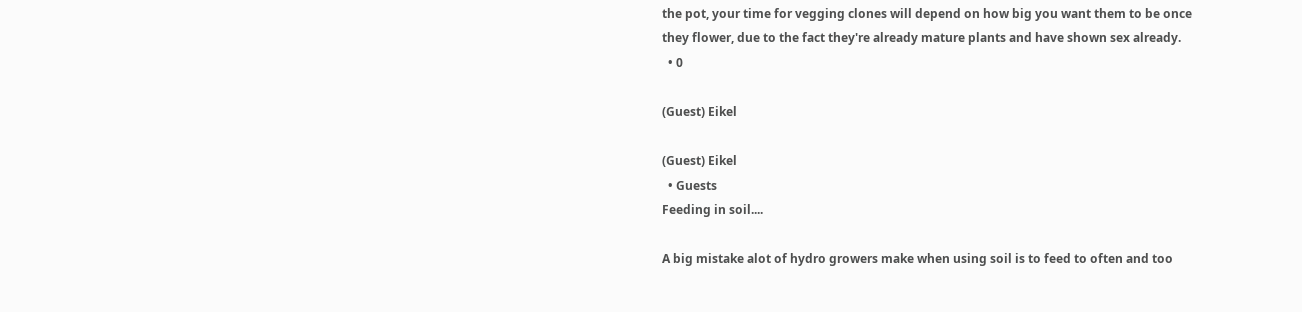the pot, your time for vegging clones will depend on how big you want them to be once they flower, due to the fact they're already mature plants and have shown sex already.
  • 0

(Guest) Eikel

(Guest) Eikel
  • Guests
Feeding in soil....

A big mistake alot of hydro growers make when using soil is to feed to often and too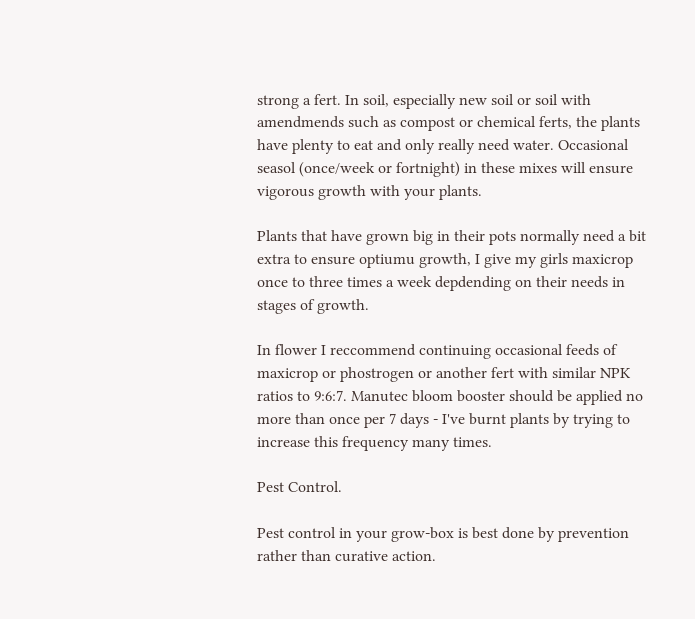strong a fert. In soil, especially new soil or soil with amendmends such as compost or chemical ferts, the plants have plenty to eat and only really need water. Occasional seasol (once/week or fortnight) in these mixes will ensure vigorous growth with your plants.

Plants that have grown big in their pots normally need a bit extra to ensure optiumu growth, I give my girls maxicrop once to three times a week depdending on their needs in stages of growth.

In flower I reccommend continuing occasional feeds of maxicrop or phostrogen or another fert with similar NPK ratios to 9:6:7. Manutec bloom booster should be applied no more than once per 7 days - I've burnt plants by trying to increase this frequency many times.

Pest Control.

Pest control in your grow-box is best done by prevention rather than curative action.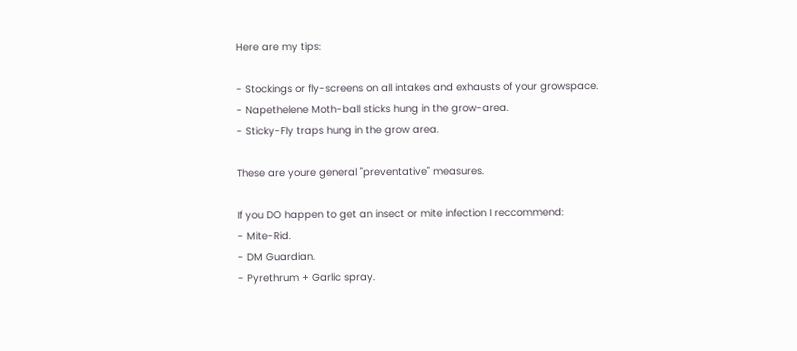Here are my tips:

- Stockings or fly-screens on all intakes and exhausts of your growspace.
- Napethelene Moth-ball sticks hung in the grow-area.
- Sticky-Fly traps hung in the grow area.

These are youre general "preventative" measures.

If you DO happen to get an insect or mite infection I reccommend:
- Mite-Rid.
- DM Guardian.
- Pyrethrum + Garlic spray.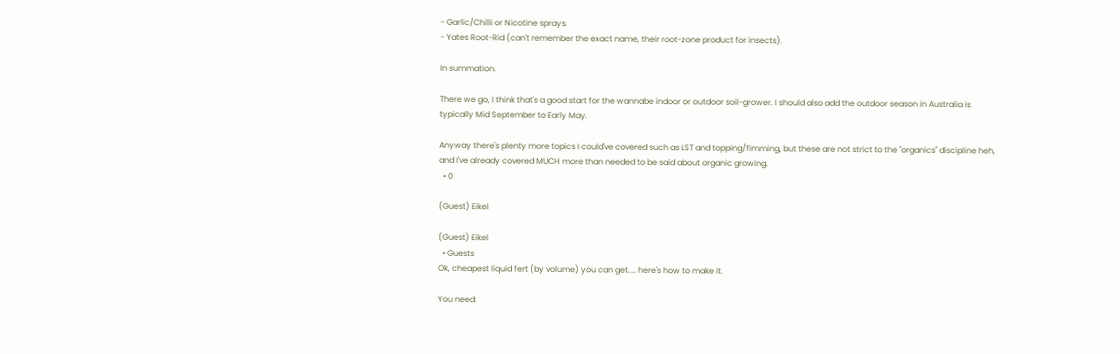- Garlic/Chilli or Nicotine sprays.
- Yates Root-Rid (can't remember the exact name, their root-zone product for insects).

In summation.

There we go, I think that's a good start for the wannabe indoor or outdoor soil-grower. I should also add the outdoor season in Australia is typically Mid September to Early May.

Anyway there's plenty more topics I could've covered such as LST and topping/fimming, but these are not strict to the "organics" discipline heh, and I've already covered MUCH more than needed to be said about organic growing.
  • 0

(Guest) Eikel

(Guest) Eikel
  • Guests
Ok, cheapest liquid fert (by volume) you can get.... here's how to make it.

You need: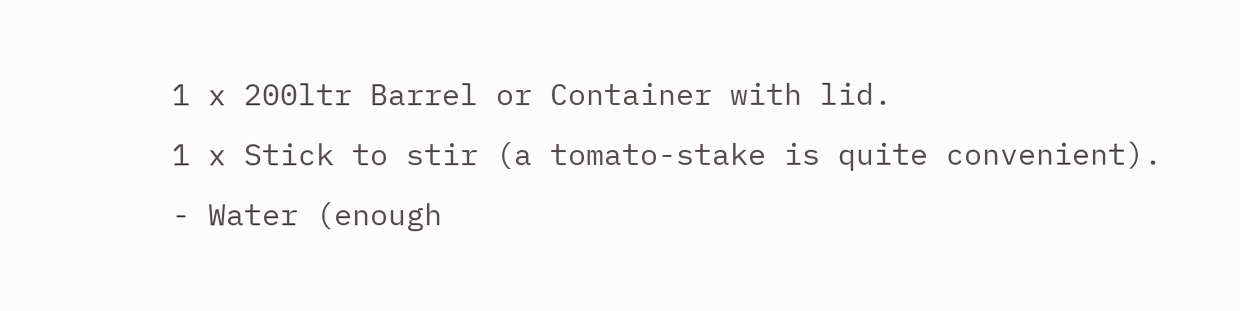1 x 200ltr Barrel or Container with lid.
1 x Stick to stir (a tomato-stake is quite convenient).
- Water (enough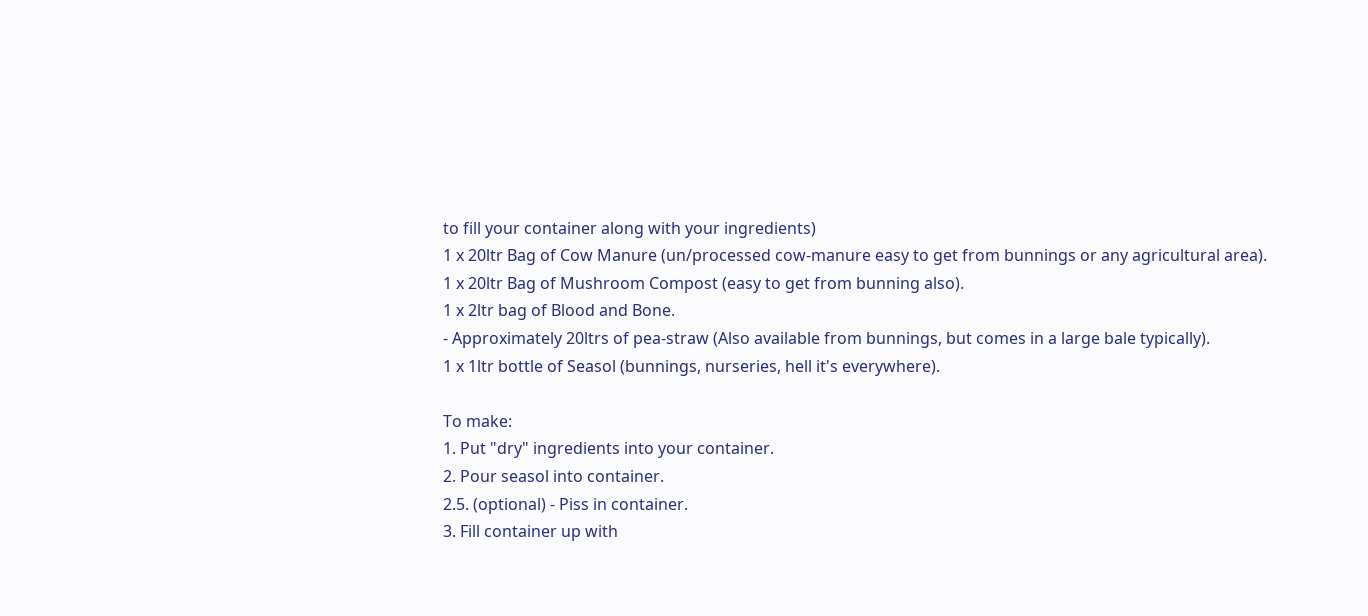to fill your container along with your ingredients)
1 x 20ltr Bag of Cow Manure (un/processed cow-manure easy to get from bunnings or any agricultural area).
1 x 20ltr Bag of Mushroom Compost (easy to get from bunning also).
1 x 2ltr bag of Blood and Bone.
- Approximately 20ltrs of pea-straw (Also available from bunnings, but comes in a large bale typically).
1 x 1ltr bottle of Seasol (bunnings, nurseries, hell it's everywhere).

To make:
1. Put "dry" ingredients into your container.
2. Pour seasol into container.
2.5. (optional) - Piss in container.
3. Fill container up with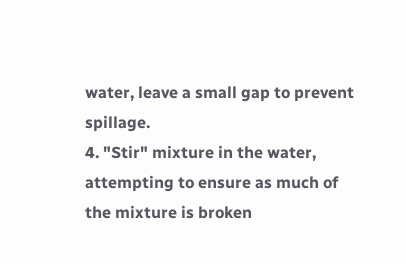water, leave a small gap to prevent spillage.
4. "Stir" mixture in the water, attempting to ensure as much of the mixture is broken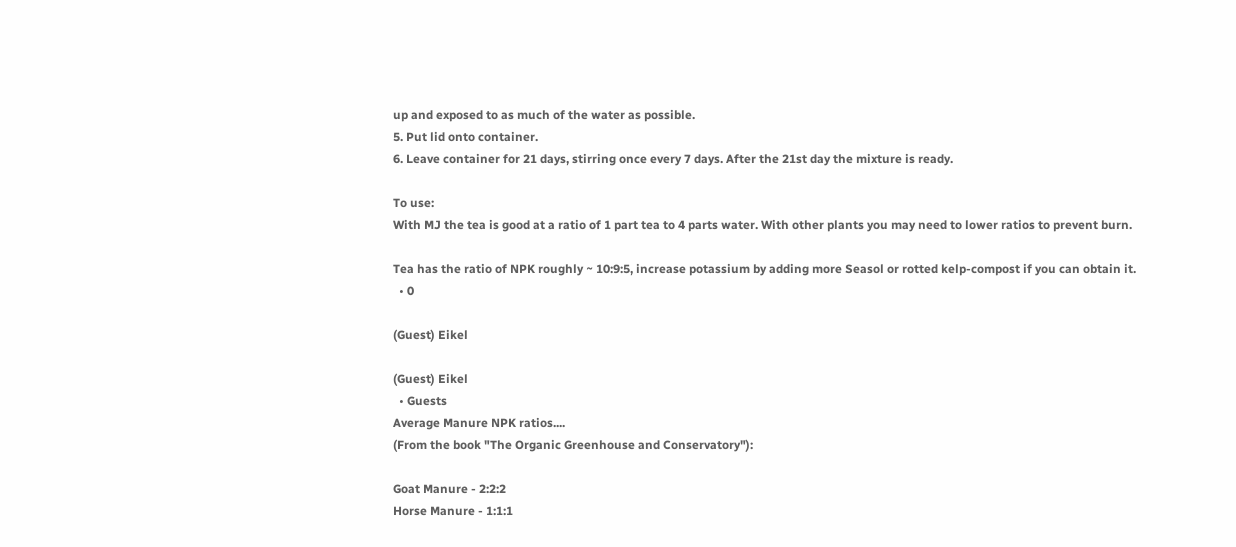up and exposed to as much of the water as possible.
5. Put lid onto container.
6. Leave container for 21 days, stirring once every 7 days. After the 21st day the mixture is ready.

To use:
With MJ the tea is good at a ratio of 1 part tea to 4 parts water. With other plants you may need to lower ratios to prevent burn.

Tea has the ratio of NPK roughly ~ 10:9:5, increase potassium by adding more Seasol or rotted kelp-compost if you can obtain it.
  • 0

(Guest) Eikel

(Guest) Eikel
  • Guests
Average Manure NPK ratios....
(From the book "The Organic Greenhouse and Conservatory"):

Goat Manure - 2:2:2
Horse Manure - 1:1:1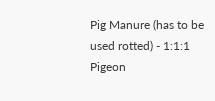Pig Manure (has to be used rotted) - 1:1:1
Pigeon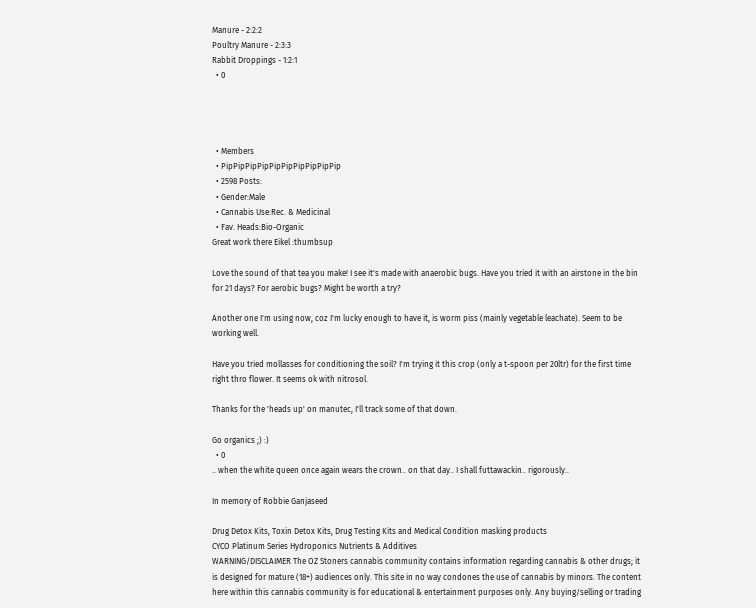Manure - 2:2:2
Poultry Manure - 2:3:3
Rabbit Droppings - 1:2:1
  • 0




  • Members
  • PipPipPipPipPipPipPipPipPipPip
  • 2598 Posts:
  • Gender:Male
  • Cannabis Use:Rec. & Medicinal
  • Fav. Heads:Bio-Organic
Great work there Eikel :thumbsup

Love the sound of that tea you make! I see it's made with anaerobic bugs. Have you tried it with an airstone in the bin for 21 days? For aerobic bugs? Might be worth a try?

Another one I'm using now, coz I'm lucky enough to have it, is worm piss (mainly vegetable leachate). Seem to be working well.

Have you tried mollasses for conditioning the soil? I'm trying it this crop (only a t-spoon per 20ltr) for the first time right thro flower. It seems ok with nitrosol.

Thanks for the 'heads up' on manutec, I'll track some of that down.

Go organics ;) :)
  • 0
.. when the white queen once again wears the crown.. on that day.. I shall futtawackin.. rigorously..

In memory of Robbie Ganjaseed

Drug Detox Kits, Toxin Detox Kits, Drug Testing Kits and Medical Condition masking products
CYCO Platinum Series Hydroponics Nutrients & Additives
WARNING/DISCLAIMER The OZ Stoners cannabis community contains information regarding cannabis & other drugs; it is designed for mature (18+) audiences only. This site in no way condones the use of cannabis by minors. The content here within this cannabis community is for educational & entertainment purposes only. Any buying/selling or trading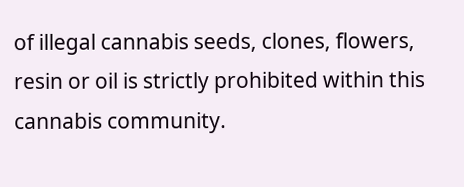of illegal cannabis seeds, clones, flowers, resin or oil is strictly prohibited within this cannabis community.